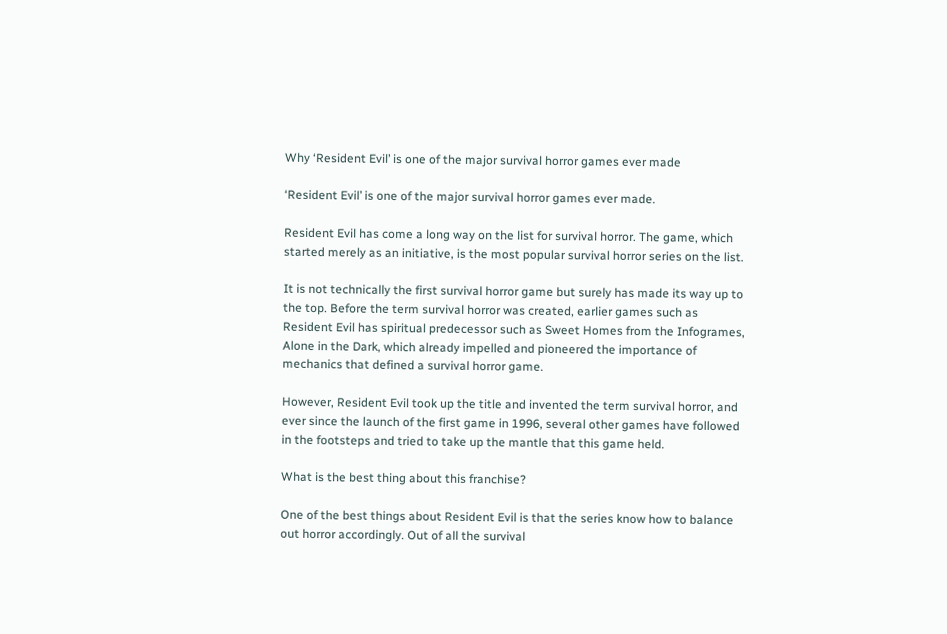Why ‘Resident Evil’ is one of the major survival horror games ever made

‘Resident Evil’ is one of the major survival horror games ever made.

Resident Evil has come a long way on the list for survival horror. The game, which started merely as an initiative, is the most popular survival horror series on the list.

It is not technically the first survival horror game but surely has made its way up to the top. Before the term survival horror was created, earlier games such as Resident Evil has spiritual predecessor such as Sweet Homes from the Infogrames, Alone in the Dark, which already impelled and pioneered the importance of mechanics that defined a survival horror game.

However, Resident Evil took up the title and invented the term survival horror, and ever since the launch of the first game in 1996, several other games have followed in the footsteps and tried to take up the mantle that this game held.

What is the best thing about this franchise?

One of the best things about Resident Evil is that the series know how to balance out horror accordingly. Out of all the survival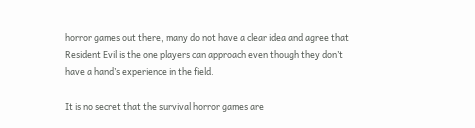horror games out there, many do not have a clear idea and agree that Resident Evil is the one players can approach even though they don’t have a hand’s experience in the field.

It is no secret that the survival horror games are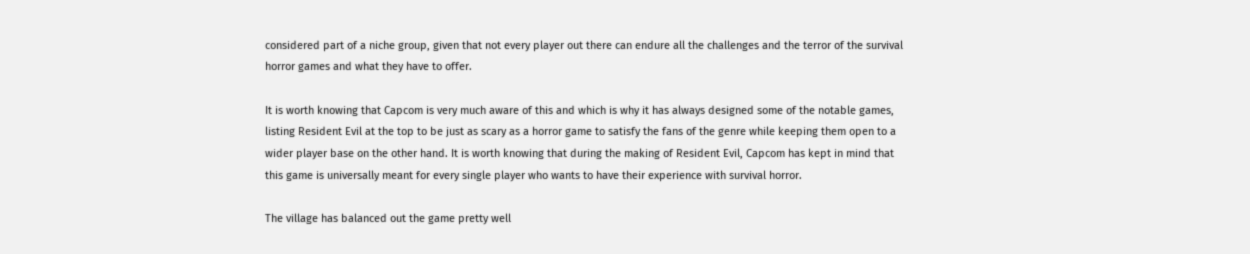considered part of a niche group, given that not every player out there can endure all the challenges and the terror of the survival horror games and what they have to offer.

It is worth knowing that Capcom is very much aware of this and which is why it has always designed some of the notable games, listing Resident Evil at the top to be just as scary as a horror game to satisfy the fans of the genre while keeping them open to a wider player base on the other hand. It is worth knowing that during the making of Resident Evil, Capcom has kept in mind that this game is universally meant for every single player who wants to have their experience with survival horror.

The village has balanced out the game pretty well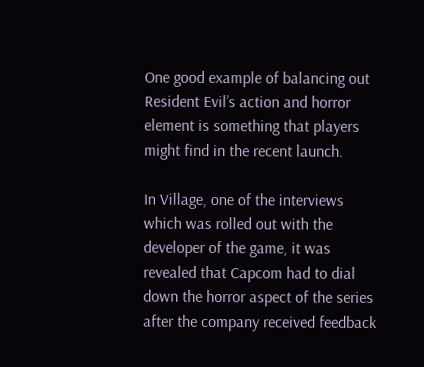One good example of balancing out Resident Evil’s action and horror element is something that players might find in the recent launch.

In Village, one of the interviews which was rolled out with the developer of the game, it was revealed that Capcom had to dial down the horror aspect of the series after the company received feedback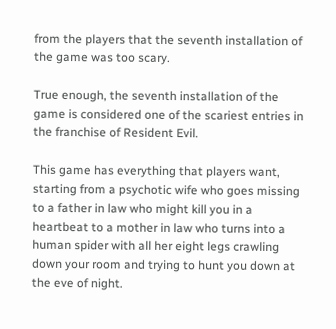from the players that the seventh installation of the game was too scary.

True enough, the seventh installation of the game is considered one of the scariest entries in the franchise of Resident Evil.

This game has everything that players want, starting from a psychotic wife who goes missing to a father in law who might kill you in a heartbeat to a mother in law who turns into a human spider with all her eight legs crawling down your room and trying to hunt you down at the eve of night.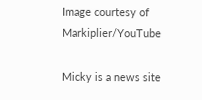Image courtesy of Markiplier/YouTube

Micky is a news site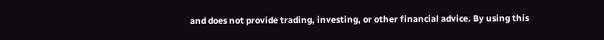and does not provide trading, investing, or other financial advice. By using this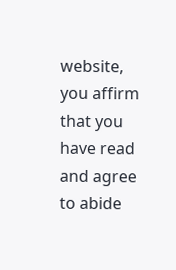website, you affirm that you have read and agree to abide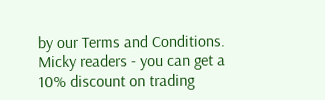by our Terms and Conditions.
Micky readers - you can get a 10% discount on trading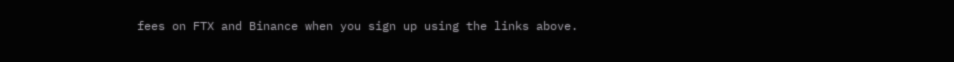fees on FTX and Binance when you sign up using the links above.